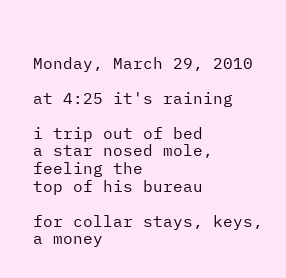Monday, March 29, 2010

at 4:25 it's raining

i trip out of bed
a star nosed mole, feeling the
top of his bureau

for collar stays, keys,
a money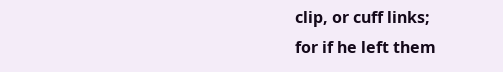clip, or cuff links;
for if he left them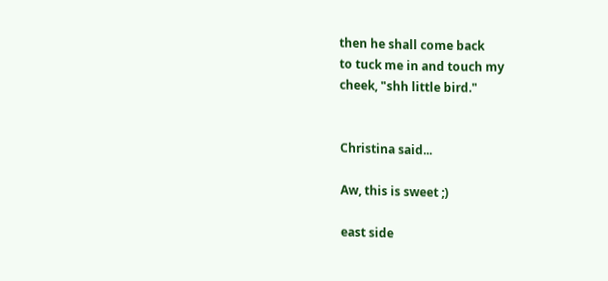then he shall come back
to tuck me in and touch my
cheek, "shh little bird."


Christina said...

Aw, this is sweet ;)

east side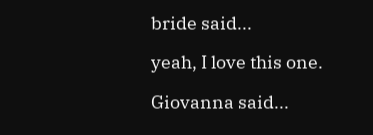bride said...

yeah, I love this one.

Giovanna said...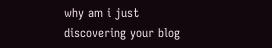why am i just discovering your blog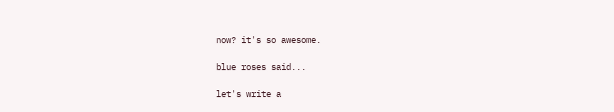now? it's so awesome.

blue roses said...

let's write a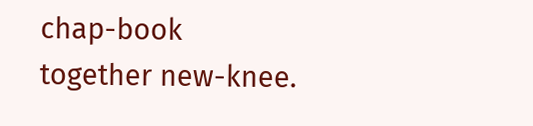chap-book together new-knee.